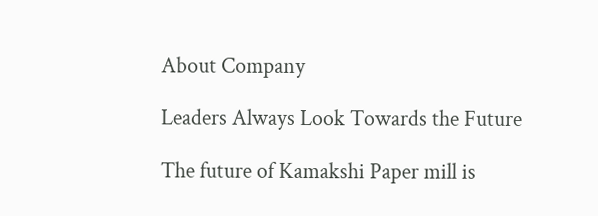About Company

Leaders Always Look Towards the Future

The future of Kamakshi Paper mill is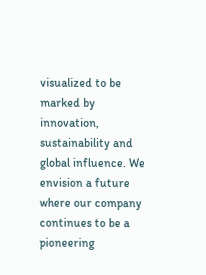visualized to be marked by innovation, sustainability and global influence. We envision a future where our company continues to be a pioneering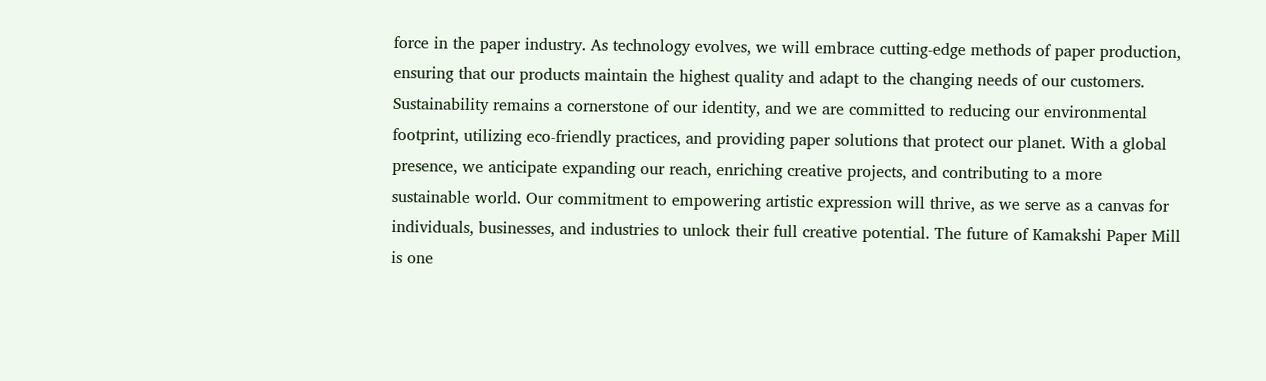force in the paper industry. As technology evolves, we will embrace cutting-edge methods of paper production, ensuring that our products maintain the highest quality and adapt to the changing needs of our customers. Sustainability remains a cornerstone of our identity, and we are committed to reducing our environmental footprint, utilizing eco-friendly practices, and providing paper solutions that protect our planet. With a global presence, we anticipate expanding our reach, enriching creative projects, and contributing to a more sustainable world. Our commitment to empowering artistic expression will thrive, as we serve as a canvas for individuals, businesses, and industries to unlock their full creative potential. The future of Kamakshi Paper Mill  is one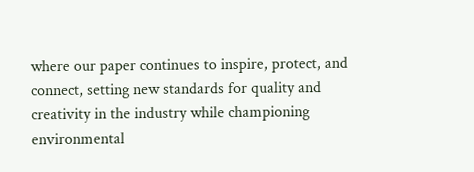where our paper continues to inspire, protect, and connect, setting new standards for quality and creativity in the industry while championing environmental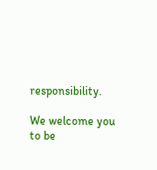responsibility.

We welcome you to be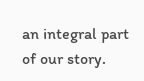an integral part of our story.